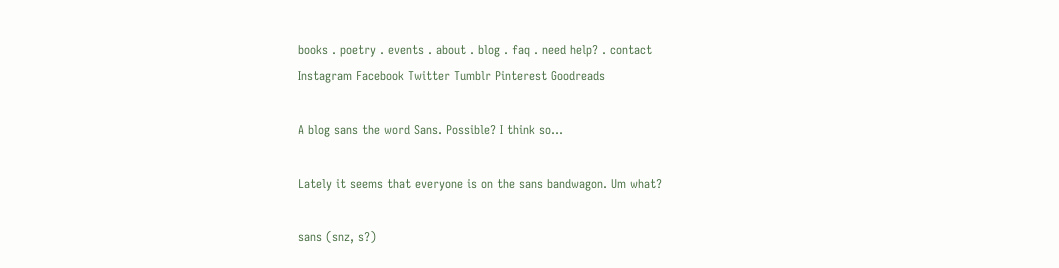books . poetry . events . about . blog . faq . need help? . contact
Instagram Facebook Twitter Tumblr Pinterest Goodreads

A blog sans the word Sans. Possible? I think so…

Lately it seems that everyone is on the sans bandwagon. Um what?

sans (snz, s?)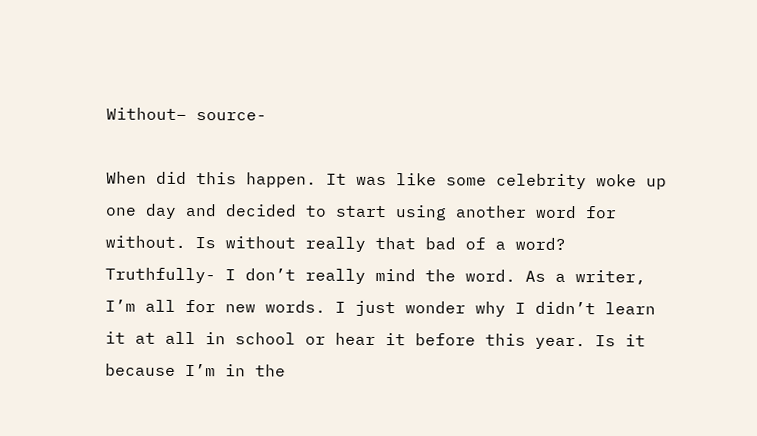Without– source-

When did this happen. It was like some celebrity woke up one day and decided to start using another word for without. Is without really that bad of a word? Truthfully- I don’t really mind the word. As a writer, I’m all for new words. I just wonder why I didn’t learn it at all in school or hear it before this year. Is it because I’m in the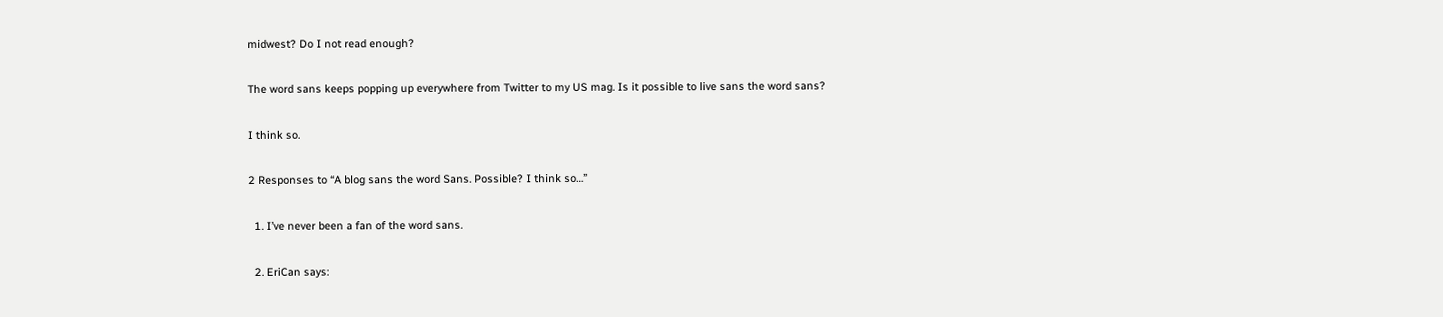midwest? Do I not read enough?

The word sans keeps popping up everywhere from Twitter to my US mag. Is it possible to live sans the word sans?

I think so.

2 Responses to “A blog sans the word Sans. Possible? I think so…”

  1. I’ve never been a fan of the word sans.

  2. EriCan says: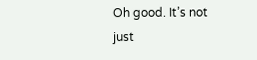Oh good. It’s not just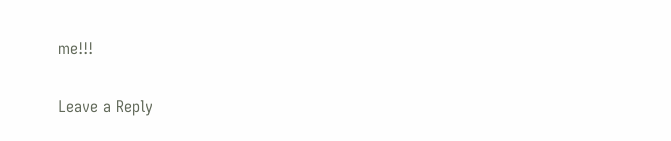me!!!

Leave a Reply